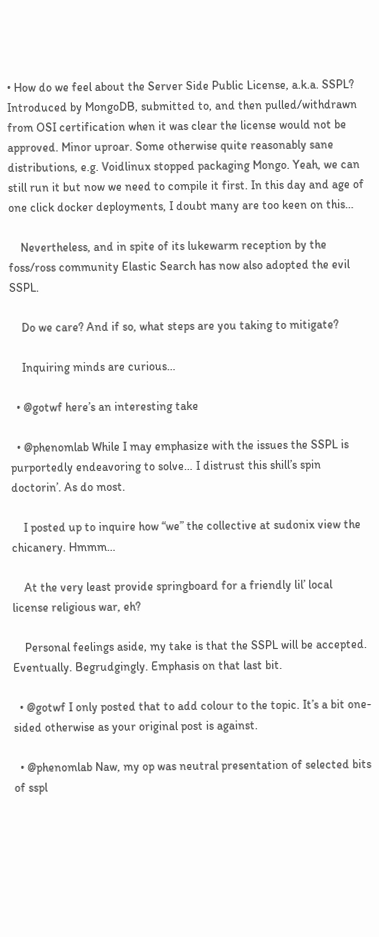• How do we feel about the Server Side Public License, a.k.a. SSPL? Introduced by MongoDB, submitted to, and then pulled/withdrawn from OSI certification when it was clear the license would not be approved. Minor uproar. Some otherwise quite reasonably sane distributions, e.g. Voidlinux stopped packaging Mongo. Yeah, we can still run it but now we need to compile it first. In this day and age of one click docker deployments, I doubt many are too keen on this…

    Nevertheless, and in spite of its lukewarm reception by the foss/ross community Elastic Search has now also adopted the evil SSPL.

    Do we care? And if so, what steps are you taking to mitigate?

    Inquiring minds are curious…

  • @gotwf here’s an interesting take

  • @phenomlab While I may emphasize with the issues the SSPL is purportedly endeavoring to solve… I distrust this shill’s spin doctorin’. As do most.

    I posted up to inquire how “we” the collective at sudonix view the chicanery. Hmmm…

    At the very least provide springboard for a friendly lil’ local license religious war, eh?

    Personal feelings aside, my take is that the SSPL will be accepted. Eventually. Begrudgingly. Emphasis on that last bit.

  • @gotwf I only posted that to add colour to the topic. It’s a bit one-sided otherwise as your original post is against.

  • @phenomlab Naw, my op was neutral presentation of selected bits of sspl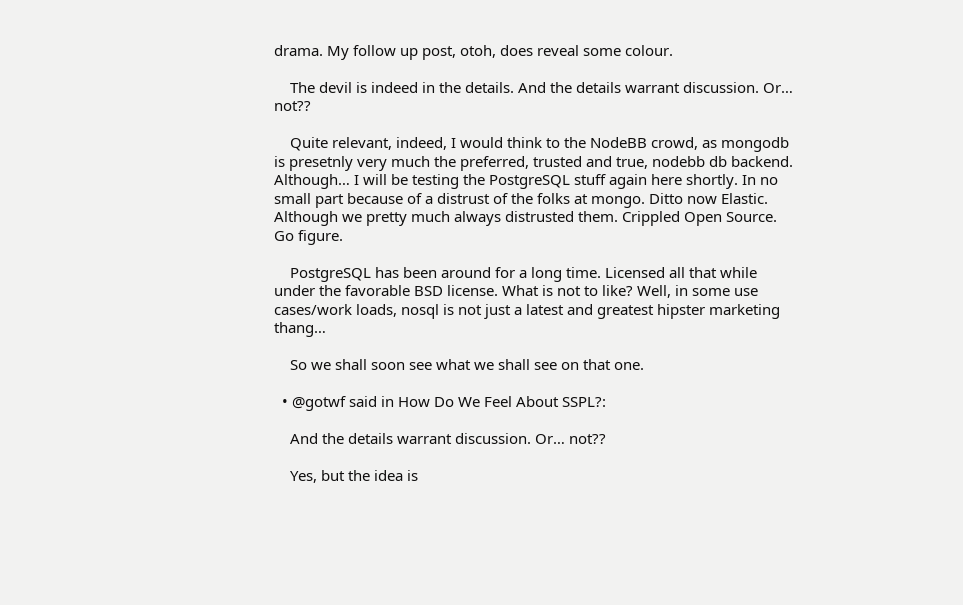drama. My follow up post, otoh, does reveal some colour.

    The devil is indeed in the details. And the details warrant discussion. Or… not??

    Quite relevant, indeed, I would think to the NodeBB crowd, as mongodb is presetnly very much the preferred, trusted and true, nodebb db backend. Although… I will be testing the PostgreSQL stuff again here shortly. In no small part because of a distrust of the folks at mongo. Ditto now Elastic. Although we pretty much always distrusted them. Crippled Open Source. Go figure.

    PostgreSQL has been around for a long time. Licensed all that while under the favorable BSD license. What is not to like? Well, in some use cases/work loads, nosql is not just a latest and greatest hipster marketing thang…

    So we shall soon see what we shall see on that one.

  • @gotwf said in How Do We Feel About SSPL?:

    And the details warrant discussion. Or… not??

    Yes, but the idea is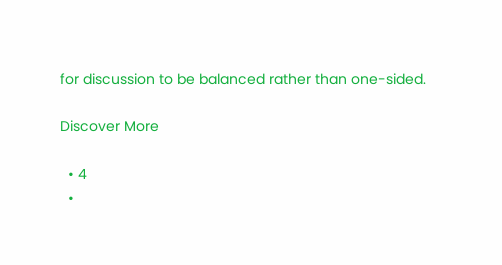for discussion to be balanced rather than one-sided.

Discover More

  • 4
  •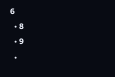6
  • 8
  • 9
  •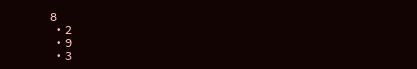8
  • 2
  • 9
  • 3